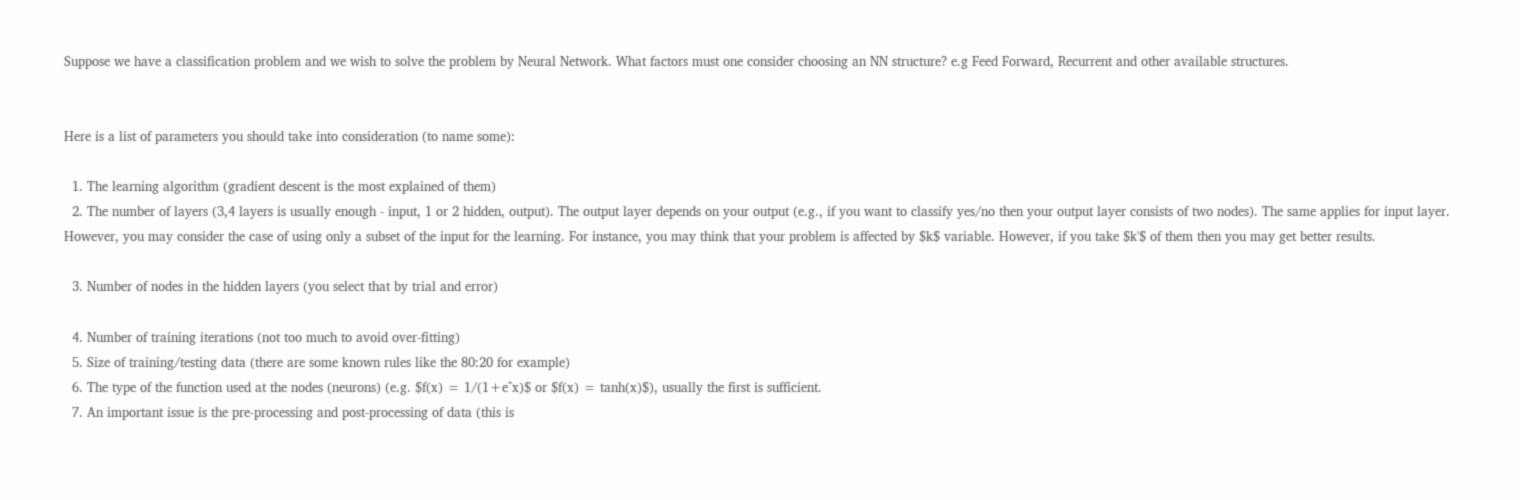Suppose we have a classification problem and we wish to solve the problem by Neural Network. What factors must one consider choosing an NN structure? e.g Feed Forward, Recurrent and other available structures.


Here is a list of parameters you should take into consideration (to name some):

  1. The learning algorithm (gradient descent is the most explained of them)
  2. The number of layers (3,4 layers is usually enough - input, 1 or 2 hidden, output). The output layer depends on your output (e.g., if you want to classify yes/no then your output layer consists of two nodes). The same applies for input layer. However, you may consider the case of using only a subset of the input for the learning. For instance, you may think that your problem is affected by $k$ variable. However, if you take $k'$ of them then you may get better results.

  3. Number of nodes in the hidden layers (you select that by trial and error)

  4. Number of training iterations (not too much to avoid over-fitting)
  5. Size of training/testing data (there are some known rules like the 80:20 for example)
  6. The type of the function used at the nodes (neurons) (e.g. $f(x) = 1/(1+e^x)$ or $f(x) = tanh(x)$), usually the first is sufficient.
  7. An important issue is the pre-processing and post-processing of data (this is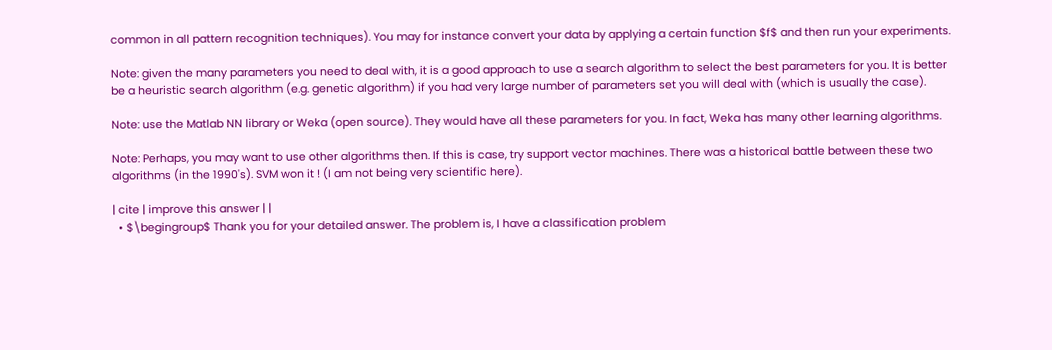common in all pattern recognition techniques). You may for instance convert your data by applying a certain function $f$ and then run your experiments.

Note: given the many parameters you need to deal with, it is a good approach to use a search algorithm to select the best parameters for you. It is better be a heuristic search algorithm (e.g. genetic algorithm) if you had very large number of parameters set you will deal with (which is usually the case).

Note: use the Matlab NN library or Weka (open source). They would have all these parameters for you. In fact, Weka has many other learning algorithms.

Note: Perhaps, you may want to use other algorithms then. If this is case, try support vector machines. There was a historical battle between these two algorithms (in the 1990's). SVM won it ! (I am not being very scientific here).

| cite | improve this answer | |
  • $\begingroup$ Thank you for your detailed answer. The problem is, I have a classification problem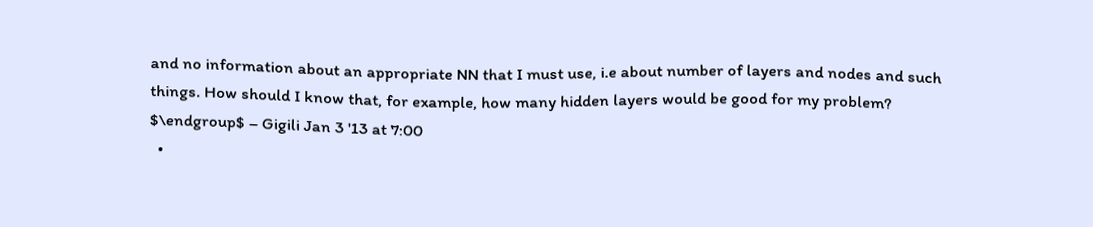and no information about an appropriate NN that I must use, i.e about number of layers and nodes and such things. How should I know that, for example, how many hidden layers would be good for my problem? $\endgroup$ – Gigili Jan 3 '13 at 7:00
  •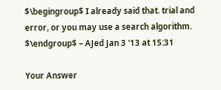$\begingroup$ I already said that. trial and error, or you may use a search algorithm. $\endgroup$ – AJed Jan 3 '13 at 15:31

Your Answer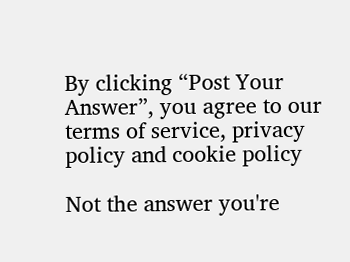By clicking “Post Your Answer”, you agree to our terms of service, privacy policy and cookie policy

Not the answer you're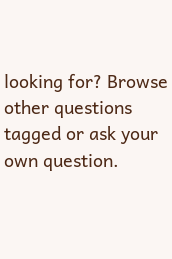looking for? Browse other questions tagged or ask your own question.